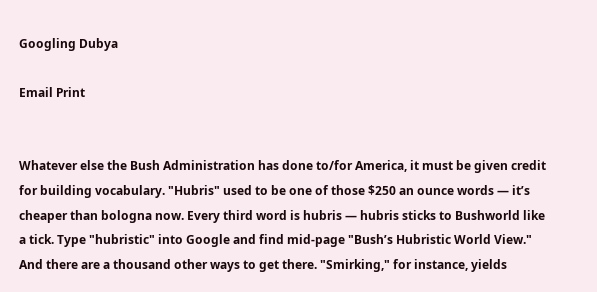Googling Dubya

Email Print


Whatever else the Bush Administration has done to/for America, it must be given credit for building vocabulary. "Hubris" used to be one of those $250 an ounce words — it’s cheaper than bologna now. Every third word is hubris — hubris sticks to Bushworld like a tick. Type "hubristic" into Google and find mid-page "Bush’s Hubristic World View." And there are a thousand other ways to get there. "Smirking," for instance, yields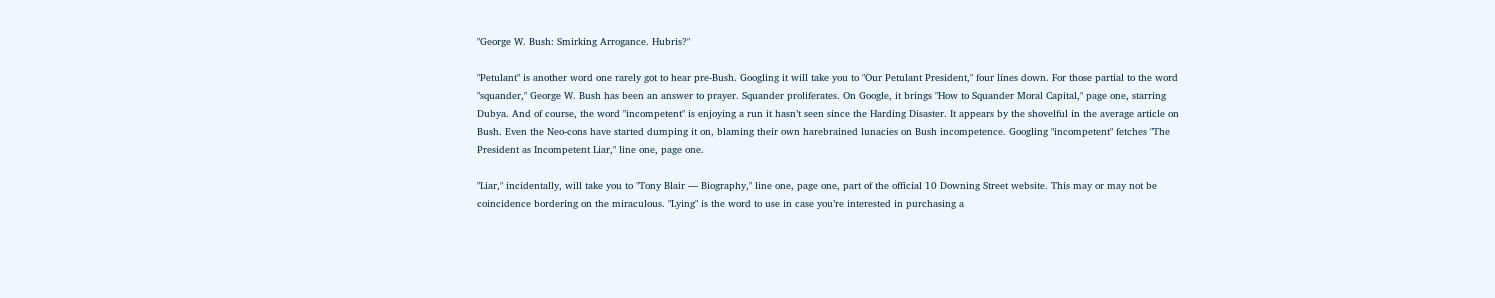"George W. Bush: Smirking Arrogance. Hubris?"

"Petulant" is another word one rarely got to hear pre-Bush. Googling it will take you to "Our Petulant President," four lines down. For those partial to the word "squander," George W. Bush has been an answer to prayer. Squander proliferates. On Google, it brings "How to Squander Moral Capital," page one, starring Dubya. And of course, the word "incompetent" is enjoying a run it hasn’t seen since the Harding Disaster. It appears by the shovelful in the average article on Bush. Even the Neo-cons have started dumping it on, blaming their own harebrained lunacies on Bush incompetence. Googling "incompetent" fetches "The President as Incompetent Liar," line one, page one.

"Liar," incidentally, will take you to "Tony Blair — Biography," line one, page one, part of the official 10 Downing Street website. This may or may not be coincidence bordering on the miraculous. "Lying" is the word to use in case you’re interested in purchasing a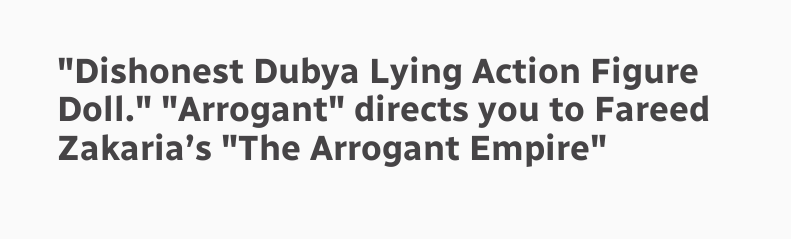"Dishonest Dubya Lying Action Figure Doll." "Arrogant" directs you to Fareed Zakaria’s "The Arrogant Empire"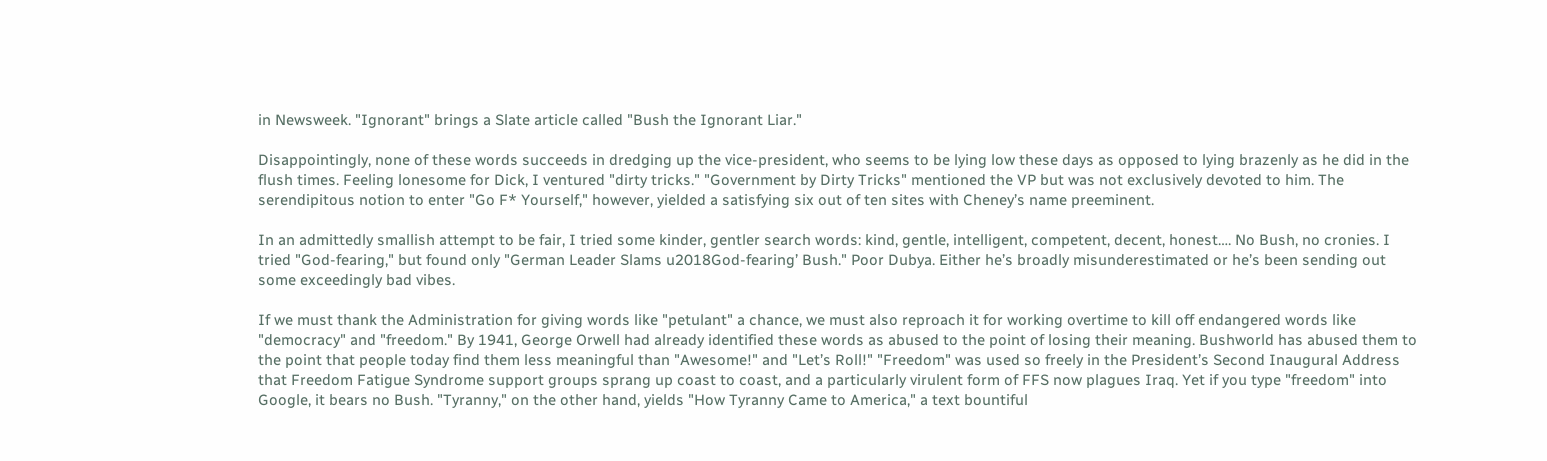in Newsweek. "Ignorant" brings a Slate article called "Bush the Ignorant Liar."

Disappointingly, none of these words succeeds in dredging up the vice-president, who seems to be lying low these days as opposed to lying brazenly as he did in the flush times. Feeling lonesome for Dick, I ventured "dirty tricks." "Government by Dirty Tricks" mentioned the VP but was not exclusively devoted to him. The serendipitous notion to enter "Go F* Yourself," however, yielded a satisfying six out of ten sites with Cheney’s name preeminent.

In an admittedly smallish attempt to be fair, I tried some kinder, gentler search words: kind, gentle, intelligent, competent, decent, honest…. No Bush, no cronies. I tried "God-fearing," but found only "German Leader Slams u2018God-fearing’ Bush." Poor Dubya. Either he’s broadly misunderestimated or he’s been sending out some exceedingly bad vibes.

If we must thank the Administration for giving words like "petulant" a chance, we must also reproach it for working overtime to kill off endangered words like "democracy" and "freedom." By 1941, George Orwell had already identified these words as abused to the point of losing their meaning. Bushworld has abused them to the point that people today find them less meaningful than "Awesome!" and "Let’s Roll!" "Freedom" was used so freely in the President’s Second Inaugural Address that Freedom Fatigue Syndrome support groups sprang up coast to coast, and a particularly virulent form of FFS now plagues Iraq. Yet if you type "freedom" into Google, it bears no Bush. "Tyranny," on the other hand, yields "How Tyranny Came to America," a text bountiful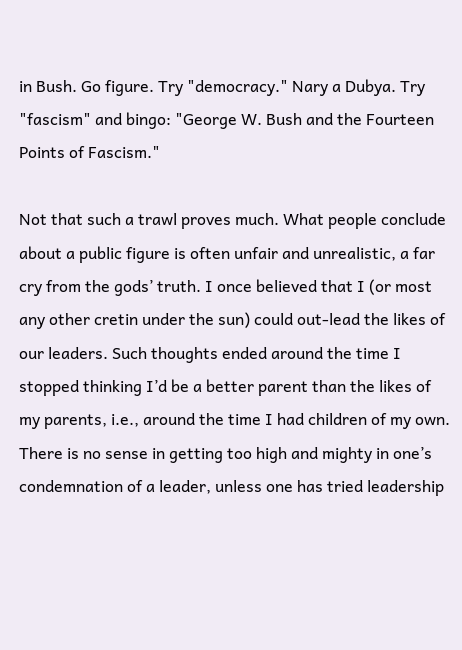in Bush. Go figure. Try "democracy." Nary a Dubya. Try "fascism" and bingo: "George W. Bush and the Fourteen Points of Fascism."

Not that such a trawl proves much. What people conclude about a public figure is often unfair and unrealistic, a far cry from the gods’ truth. I once believed that I (or most any other cretin under the sun) could out-lead the likes of our leaders. Such thoughts ended around the time I stopped thinking I’d be a better parent than the likes of my parents, i.e., around the time I had children of my own. There is no sense in getting too high and mighty in one’s condemnation of a leader, unless one has tried leadership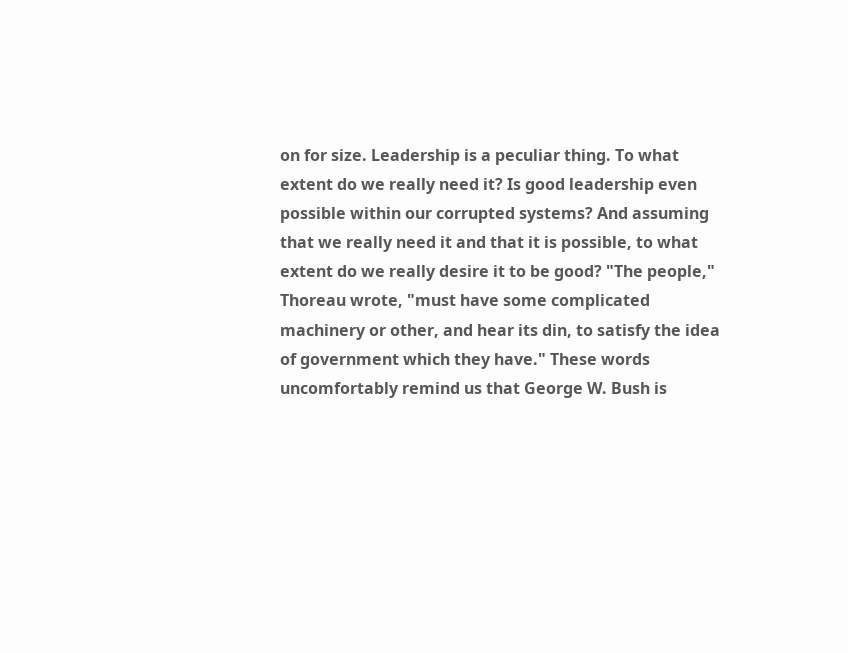on for size. Leadership is a peculiar thing. To what extent do we really need it? Is good leadership even possible within our corrupted systems? And assuming that we really need it and that it is possible, to what extent do we really desire it to be good? "The people," Thoreau wrote, "must have some complicated machinery or other, and hear its din, to satisfy the idea of government which they have." These words uncomfortably remind us that George W. Bush is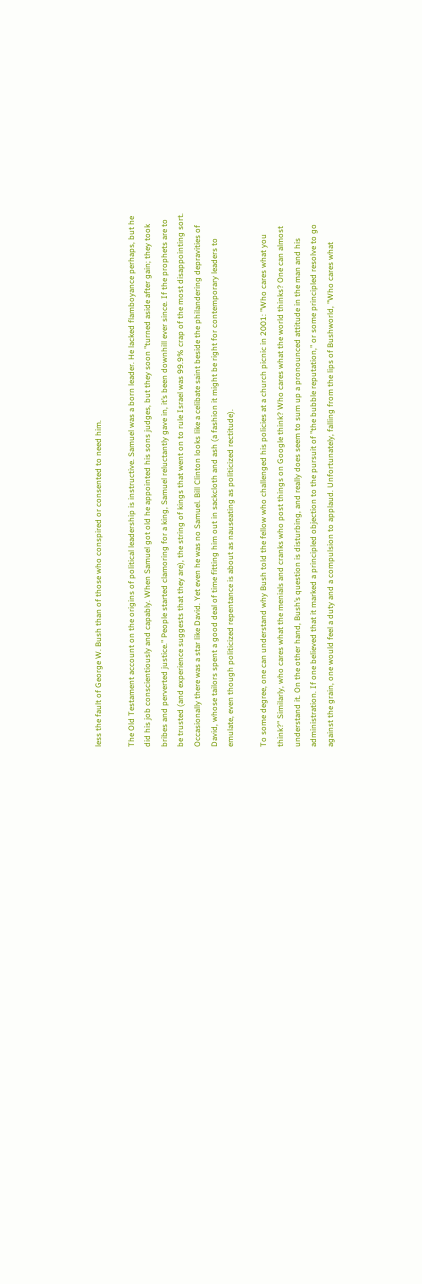less the fault of George W. Bush than of those who conspired or consented to need him.

The Old Testament account on the origins of political leadership is instructive. Samuel was a born leader. He lacked flamboyance perhaps, but he did his job conscientiously and capably. When Samuel got old he appointed his sons judges, but they soon "turned aside after gain; they took bribes and perverted justice." People started clamoring for a king, Samuel reluctantly gave in, it’s been downhill ever since. If the prophets are to be trusted (and experience suggests that they are), the string of kings that went on to rule Israel was 99.9% crap of the most disappointing sort. Occasionally there was a star like David. Yet even he was no Samuel. Bill Clinton looks like a celibate saint beside the philandering depravities of David, whose tailors spent a good deal of time fitting him out in sackcloth and ash (a fashion it might be right for contemporary leaders to emulate, even though politicized repentance is about as nauseating as politicized rectitude).

To some degree, one can understand why Bush told the fellow who challenged his policies at a church picnic in 2001: "Who cares what you think?" Similarly, who cares what the menials and cranks who post things on Google think? Who cares what the world thinks? One can almost understand it. On the other hand, Bush’s question is disturbing, and really does seem to sum up a pronounced attitude in the man and his administration. If one believed that it marked a principled objection to the pursuit of "the bubble reputation," or some principled resolve to go against the grain, one would feel a duty and a compulsion to applaud. Unfortunately, falling from the lips of Bushworld, "Who cares what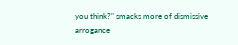you think?" smacks more of dismissive arrogance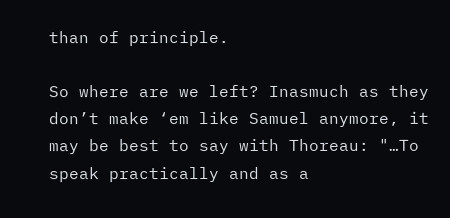than of principle.

So where are we left? Inasmuch as they don’t make ‘em like Samuel anymore, it may be best to say with Thoreau: "…To speak practically and as a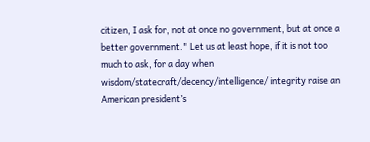citizen, I ask for, not at once no government, but at once a better government." Let us at least hope, if it is not too much to ask, for a day when wisdom/statecraft/decency/intelligence/ integrity raise an American president’s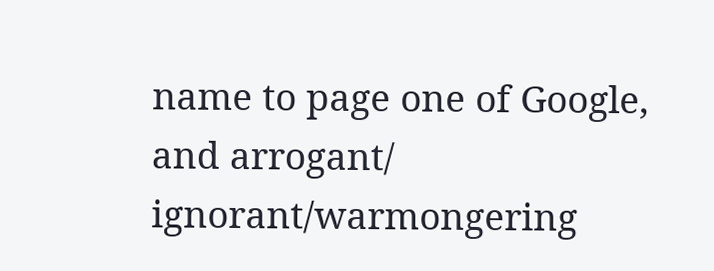name to page one of Google, and arrogant/ ignorant/warmongering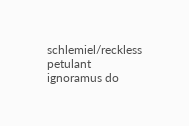schlemiel/reckless petulant ignoramus do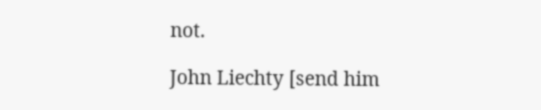not.

John Liechty [send him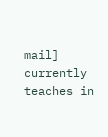mail] currently teaches in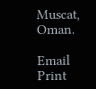Muscat, Oman.

Email Print